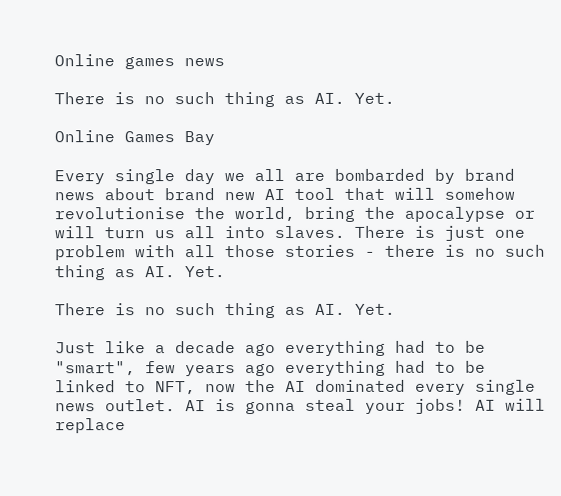Online games news

There is no such thing as AI. Yet.

Online Games Bay

Every single day we all are bombarded by brand news about brand new AI tool that will somehow revolutionise the world, bring the apocalypse or will turn us all into slaves. There is just one problem with all those stories - there is no such thing as AI. Yet.

There is no such thing as AI. Yet.

Just like a decade ago everything had to be "smart", few years ago everything had to be linked to NFT, now the AI dominated every single news outlet. AI is gonna steal your jobs! AI will replace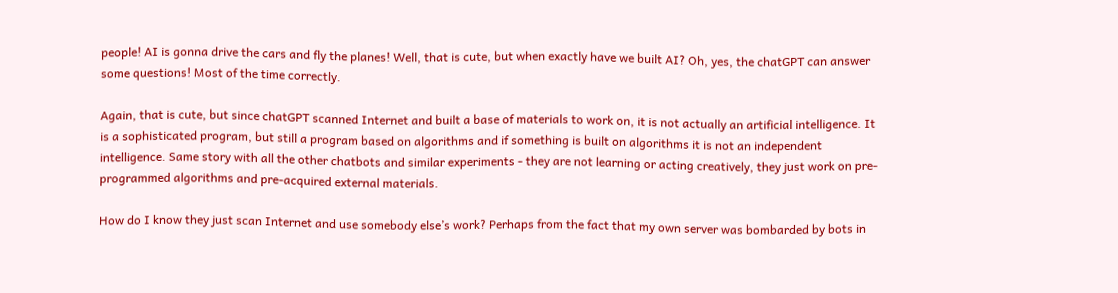people! AI is gonna drive the cars and fly the planes! Well, that is cute, but when exactly have we built AI? Oh, yes, the chatGPT can answer some questions! Most of the time correctly.

Again, that is cute, but since chatGPT scanned Internet and built a base of materials to work on, it is not actually an artificial intelligence. It is a sophisticated program, but still a program based on algorithms and if something is built on algorithms it is not an independent intelligence. Same story with all the other chatbots and similar experiments - they are not learning or acting creatively, they just work on pre-programmed algorithms and pre-acquired external materials.

How do I know they just scan Internet and use somebody else’s work? Perhaps from the fact that my own server was bombarded by bots in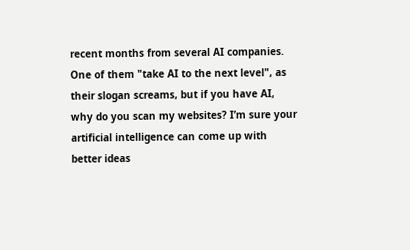recent months from several AI companies. One of them "take AI to the next level", as their slogan screams, but if you have AI, why do you scan my websites? I’m sure your artificial intelligence can come up with better ideas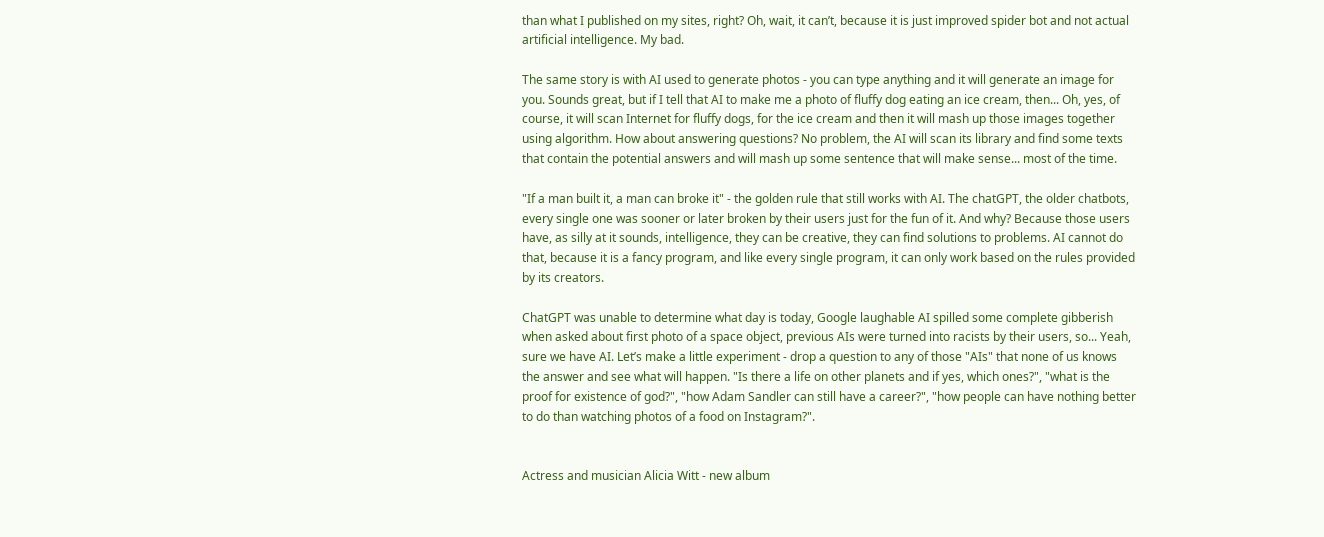than what I published on my sites, right? Oh, wait, it can’t, because it is just improved spider bot and not actual artificial intelligence. My bad.

The same story is with AI used to generate photos - you can type anything and it will generate an image for you. Sounds great, but if I tell that AI to make me a photo of fluffy dog eating an ice cream, then... Oh, yes, of course, it will scan Internet for fluffy dogs, for the ice cream and then it will mash up those images together using algorithm. How about answering questions? No problem, the AI will scan its library and find some texts that contain the potential answers and will mash up some sentence that will make sense... most of the time.

"If a man built it, a man can broke it" - the golden rule that still works with AI. The chatGPT, the older chatbots, every single one was sooner or later broken by their users just for the fun of it. And why? Because those users have, as silly at it sounds, intelligence, they can be creative, they can find solutions to problems. AI cannot do that, because it is a fancy program, and like every single program, it can only work based on the rules provided by its creators.

ChatGPT was unable to determine what day is today, Google laughable AI spilled some complete gibberish when asked about first photo of a space object, previous AIs were turned into racists by their users, so... Yeah, sure we have AI. Let’s make a little experiment - drop a question to any of those "AIs" that none of us knows the answer and see what will happen. "Is there a life on other planets and if yes, which ones?", "what is the proof for existence of god?", "how Adam Sandler can still have a career?", "how people can have nothing better to do than watching photos of a food on Instagram?".


Actress and musician Alicia Witt - new album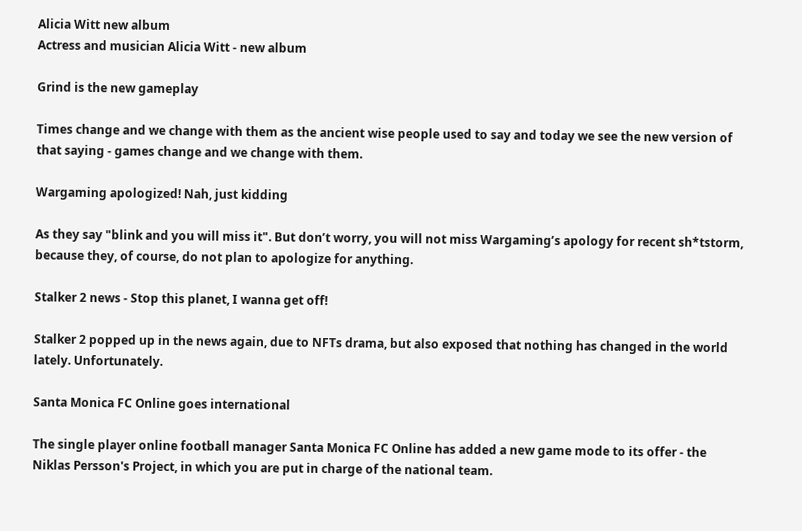Alicia Witt new album
Actress and musician Alicia Witt - new album

Grind is the new gameplay

Times change and we change with them as the ancient wise people used to say and today we see the new version of that saying - games change and we change with them.

Wargaming apologized! Nah, just kidding

As they say "blink and you will miss it". But don’t worry, you will not miss Wargaming’s apology for recent sh*tstorm, because they, of course, do not plan to apologize for anything.

Stalker 2 news - Stop this planet, I wanna get off!

Stalker 2 popped up in the news again, due to NFTs drama, but also exposed that nothing has changed in the world lately. Unfortunately.

Santa Monica FC Online goes international

The single player online football manager Santa Monica FC Online has added a new game mode to its offer - the Niklas Persson's Project, in which you are put in charge of the national team.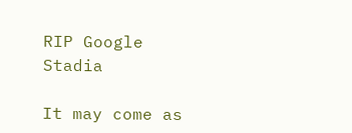RIP Google Stadia

It may come as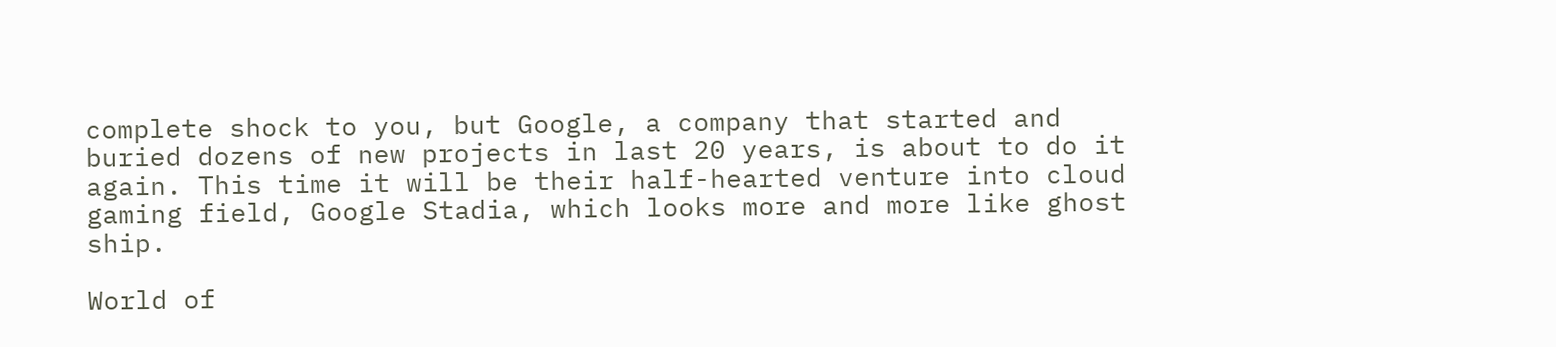complete shock to you, but Google, a company that started and buried dozens of new projects in last 20 years, is about to do it again. This time it will be their half-hearted venture into cloud gaming field, Google Stadia, which looks more and more like ghost ship.

World of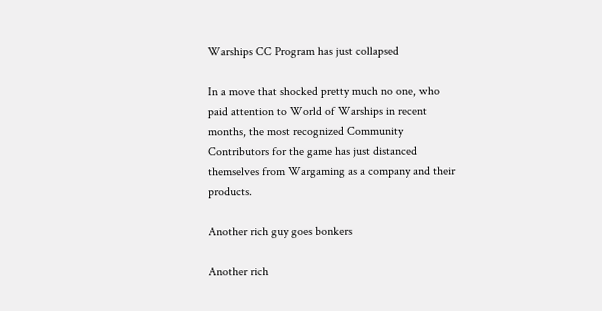Warships CC Program has just collapsed

In a move that shocked pretty much no one, who paid attention to World of Warships in recent months, the most recognized Community Contributors for the game has just distanced themselves from Wargaming as a company and their products.

Another rich guy goes bonkers

Another rich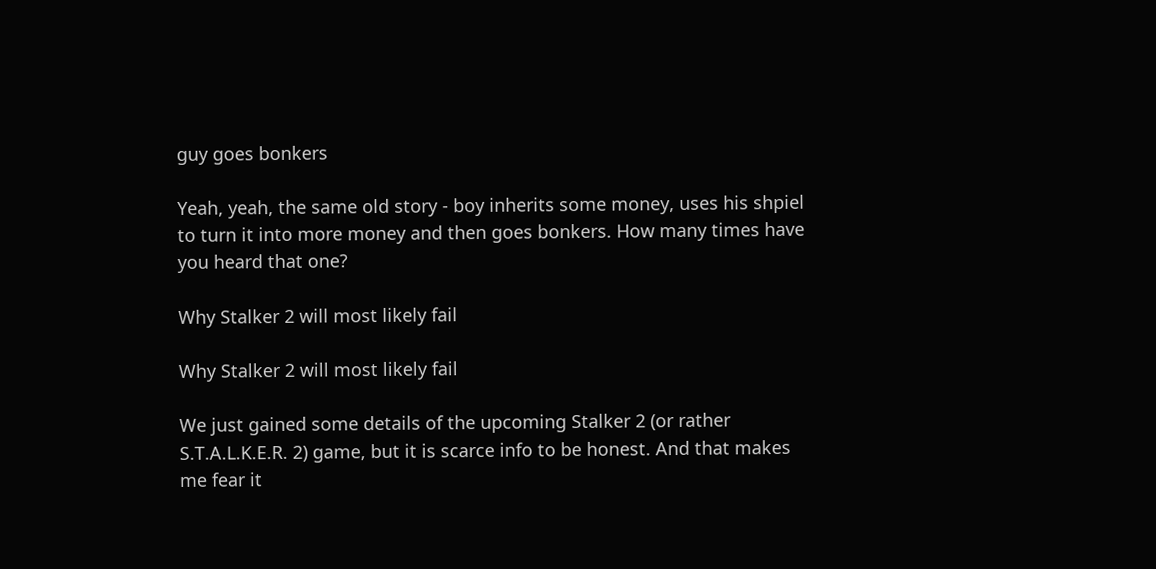guy goes bonkers

Yeah, yeah, the same old story - boy inherits some money, uses his shpiel to turn it into more money and then goes bonkers. How many times have you heard that one?

Why Stalker 2 will most likely fail

Why Stalker 2 will most likely fail

We just gained some details of the upcoming Stalker 2 (or rather S.T.A.L.K.E.R. 2) game, but it is scarce info to be honest. And that makes me fear it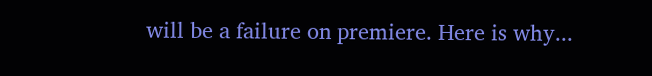will be a failure on premiere. Here is why...